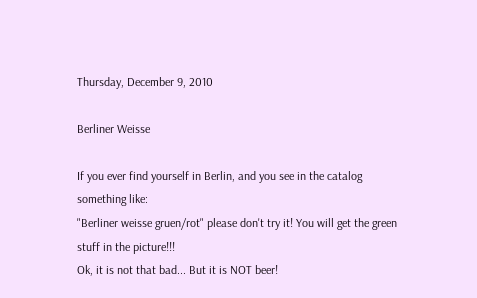Thursday, December 9, 2010

Berliner Weisse

If you ever find yourself in Berlin, and you see in the catalog something like:
"Berliner weisse gruen/rot" please don't try it! You will get the green stuff in the picture!!!
Ok, it is not that bad... But it is NOT beer!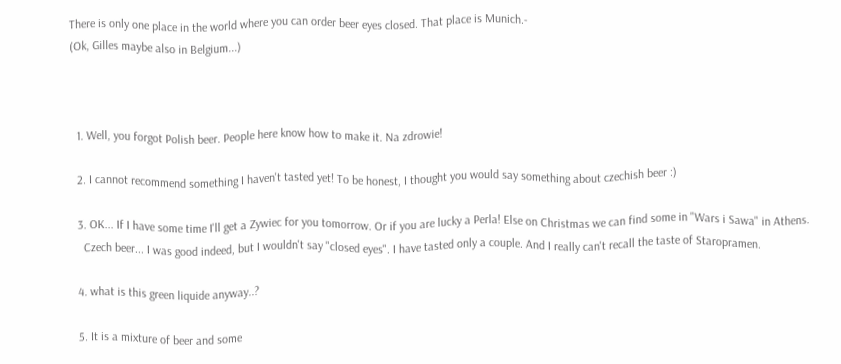There is only one place in the world where you can order beer eyes closed. That place is Munich.-
(Ok, Gilles maybe also in Belgium...)



  1. Well, you forgot Polish beer. People here know how to make it. Na zdrowie!

  2. I cannot recommend something I haven't tasted yet! To be honest, I thought you would say something about czechish beer :)

  3. OK... If I have some time I'll get a Zywiec for you tomorrow. Or if you are lucky a Perla! Else on Christmas we can find some in "Wars i Sawa" in Athens.
    Czech beer... I was good indeed, but I wouldn't say "closed eyes". I have tasted only a couple. And I really can't recall the taste of Staropramen.

  4. what is this green liquide anyway..?

  5. It is a mixture of beer and some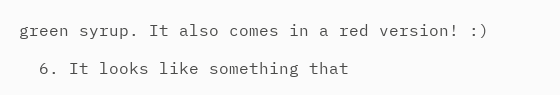green syrup. It also comes in a red version! :)

  6. It looks like something that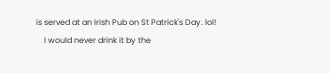is served at an Irish Pub on St Patrick's Day. lol!
    I would never drink it by the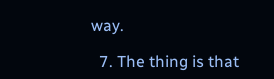way.

  7. The thing is that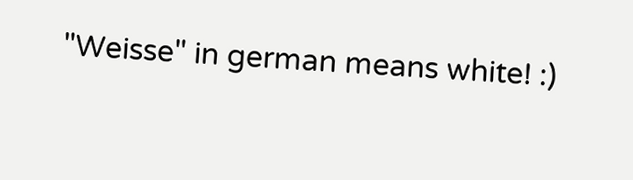"Weisse" in german means white! :)